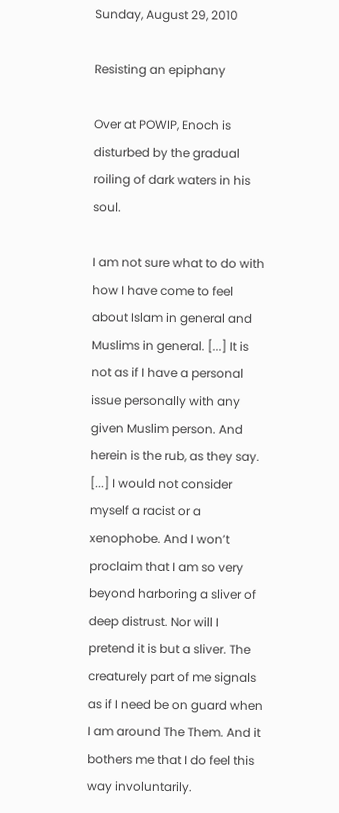Sunday, August 29, 2010

Resisting an epiphany

Over at POWIP, Enoch is disturbed by the gradual roiling of dark waters in his soul.

I am not sure what to do with how I have come to feel about Islam in general and Muslims in general. [...] It is not as if I have a personal issue personally with any given Muslim person. And herein is the rub, as they say. [...] I would not consider myself a racist or a xenophobe. And I won’t proclaim that I am so very beyond harboring a sliver of deep distrust. Nor will I pretend it is but a sliver. The creaturely part of me signals as if I need be on guard when I am around The Them. And it bothers me that I do feel this way involuntarily.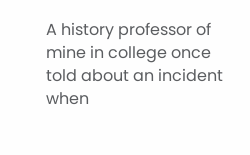A history professor of mine in college once told about an incident when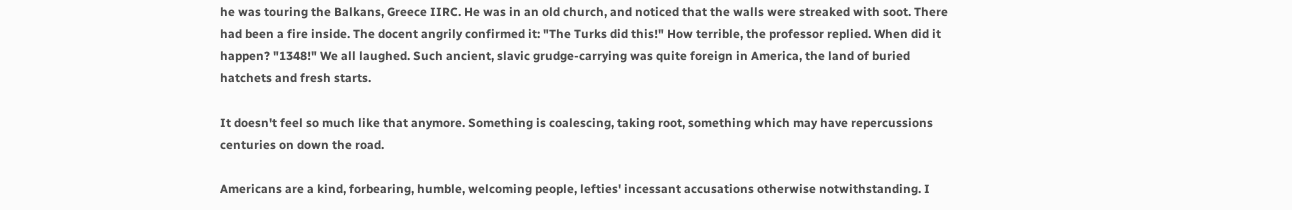he was touring the Balkans, Greece IIRC. He was in an old church, and noticed that the walls were streaked with soot. There had been a fire inside. The docent angrily confirmed it: "The Turks did this!" How terrible, the professor replied. When did it happen? "1348!" We all laughed. Such ancient, slavic grudge-carrying was quite foreign in America, the land of buried hatchets and fresh starts.

It doesn't feel so much like that anymore. Something is coalescing, taking root, something which may have repercussions centuries on down the road.

Americans are a kind, forbearing, humble, welcoming people, lefties' incessant accusations otherwise notwithstanding. I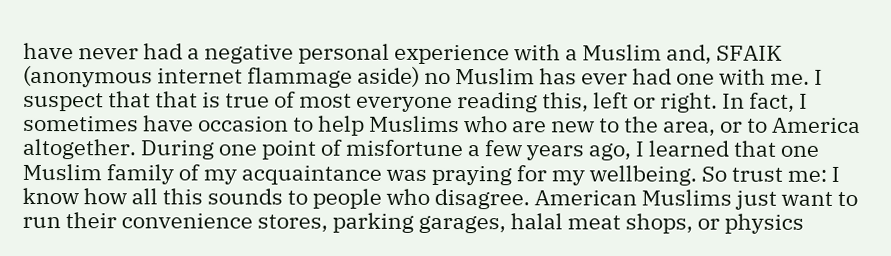have never had a negative personal experience with a Muslim and, SFAIK (anonymous internet flammage aside) no Muslim has ever had one with me. I suspect that that is true of most everyone reading this, left or right. In fact, I sometimes have occasion to help Muslims who are new to the area, or to America altogether. During one point of misfortune a few years ago, I learned that one Muslim family of my acquaintance was praying for my wellbeing. So trust me: I know how all this sounds to people who disagree. American Muslims just want to run their convenience stores, parking garages, halal meat shops, or physics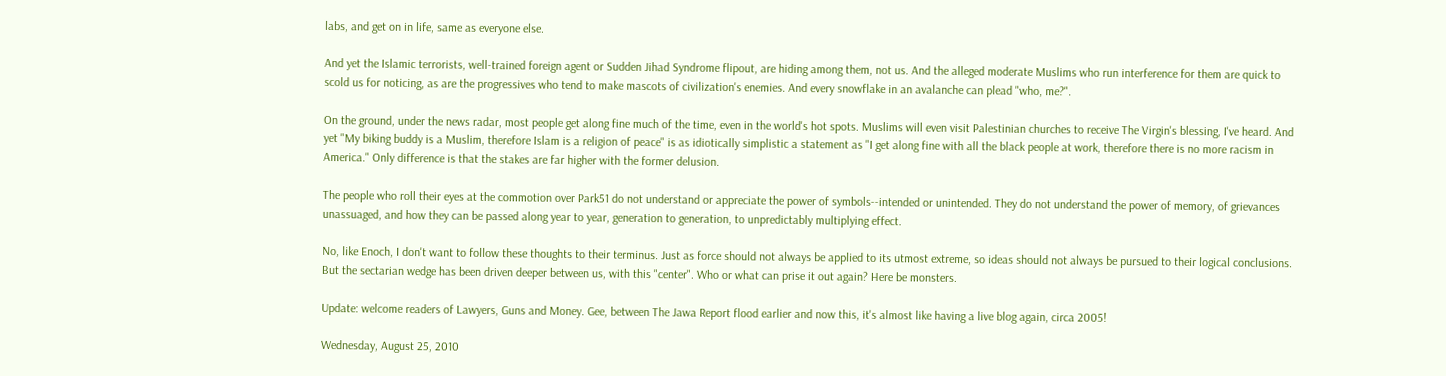labs, and get on in life, same as everyone else.

And yet the Islamic terrorists, well-trained foreign agent or Sudden Jihad Syndrome flipout, are hiding among them, not us. And the alleged moderate Muslims who run interference for them are quick to scold us for noticing, as are the progressives who tend to make mascots of civilization's enemies. And every snowflake in an avalanche can plead "who, me?".

On the ground, under the news radar, most people get along fine much of the time, even in the world's hot spots. Muslims will even visit Palestinian churches to receive The Virgin's blessing, I've heard. And yet "My biking buddy is a Muslim, therefore Islam is a religion of peace" is as idiotically simplistic a statement as "I get along fine with all the black people at work, therefore there is no more racism in America." Only difference is that the stakes are far higher with the former delusion.

The people who roll their eyes at the commotion over Park51 do not understand or appreciate the power of symbols--intended or unintended. They do not understand the power of memory, of grievances unassuaged, and how they can be passed along year to year, generation to generation, to unpredictably multiplying effect.

No, like Enoch, I don't want to follow these thoughts to their terminus. Just as force should not always be applied to its utmost extreme, so ideas should not always be pursued to their logical conclusions. But the sectarian wedge has been driven deeper between us, with this "center". Who or what can prise it out again? Here be monsters.

Update: welcome readers of Lawyers, Guns and Money. Gee, between The Jawa Report flood earlier and now this, it's almost like having a live blog again, circa 2005!

Wednesday, August 25, 2010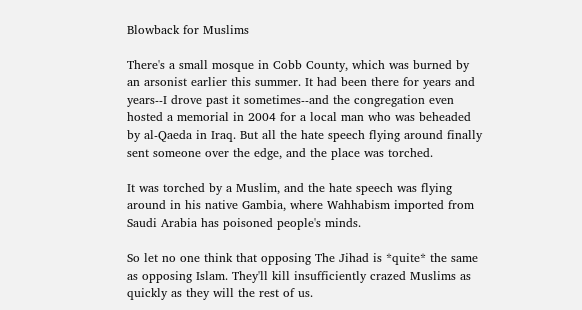Blowback for Muslims

There's a small mosque in Cobb County, which was burned by an arsonist earlier this summer. It had been there for years and years--I drove past it sometimes--and the congregation even hosted a memorial in 2004 for a local man who was beheaded by al-Qaeda in Iraq. But all the hate speech flying around finally sent someone over the edge, and the place was torched.

It was torched by a Muslim, and the hate speech was flying around in his native Gambia, where Wahhabism imported from Saudi Arabia has poisoned people's minds.

So let no one think that opposing The Jihad is *quite* the same as opposing Islam. They'll kill insufficiently crazed Muslims as quickly as they will the rest of us.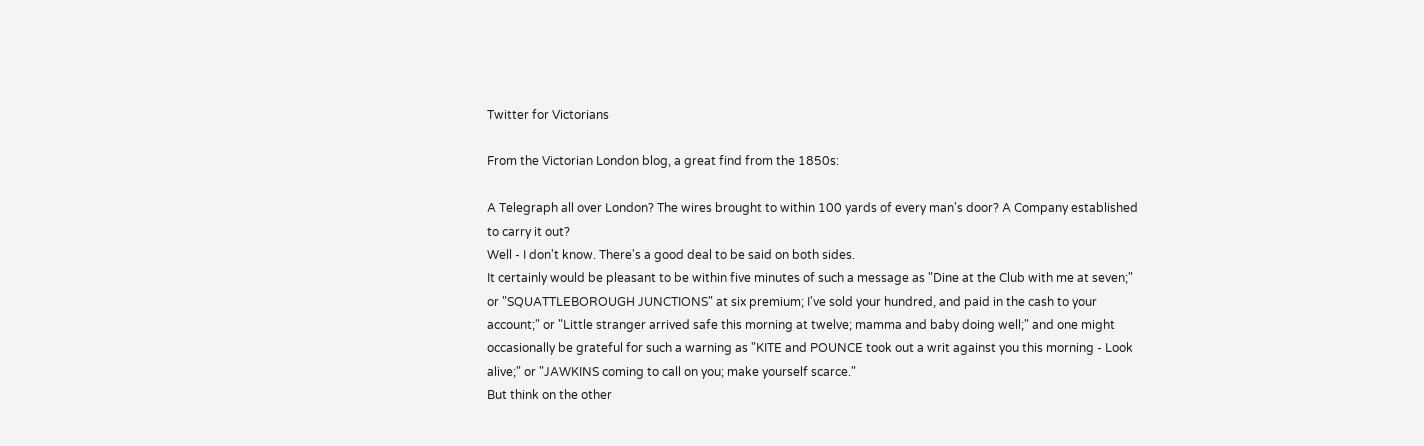Twitter for Victorians

From the Victorian London blog, a great find from the 1850s:

A Telegraph all over London? The wires brought to within 100 yards of every man's door? A Company established to carry it out?
Well - I don't know. There's a good deal to be said on both sides.
It certainly would be pleasant to be within five minutes of such a message as "Dine at the Club with me at seven;" or "SQUATTLEBOROUGH JUNCTIONS" at six premium; I've sold your hundred, and paid in the cash to your account;" or "Little stranger arrived safe this morning at twelve; mamma and baby doing well;" and one might occasionally be grateful for such a warning as "KITE and POUNCE took out a writ against you this morning - Look alive;" or "JAWKINS coming to call on you; make yourself scarce."
But think on the other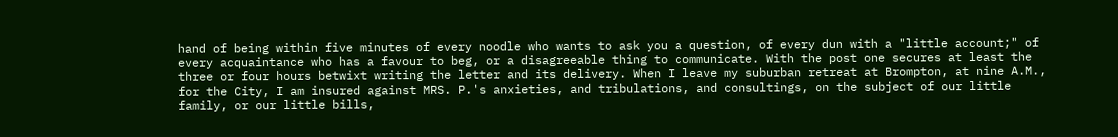hand of being within five minutes of every noodle who wants to ask you a question, of every dun with a "little account;" of every acquaintance who has a favour to beg, or a disagreeable thing to communicate. With the post one secures at least the three or four hours betwixt writing the letter and its delivery. When I leave my suburban retreat at Brompton, at nine A.M., for the City, I am insured against MRS. P.'s anxieties, and tribulations, and consultings, on the subject of our little family, or our little bills,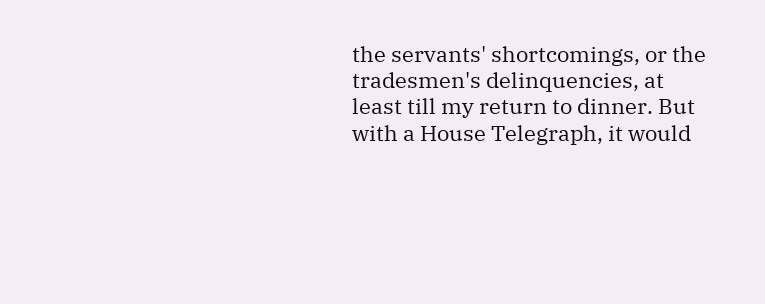the servants' shortcomings, or the tradesmen's delinquencies, at least till my return to dinner. But with a House Telegraph, it would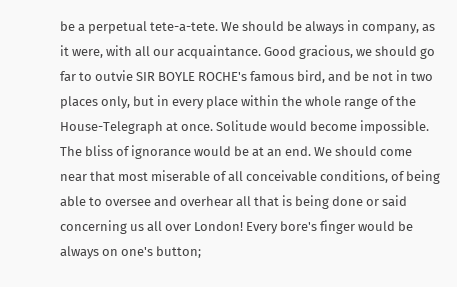be a perpetual tete-a-tete. We should be always in company, as it were, with all our acquaintance. Good gracious, we should go far to outvie SIR BOYLE ROCHE's famous bird, and be not in two places only, but in every place within the whole range of the House-Telegraph at once. Solitude would become impossible. The bliss of ignorance would be at an end. We should come near that most miserable of all conceivable conditions, of being able to oversee and overhear all that is being done or said concerning us all over London! Every bore's finger would be always on one's button;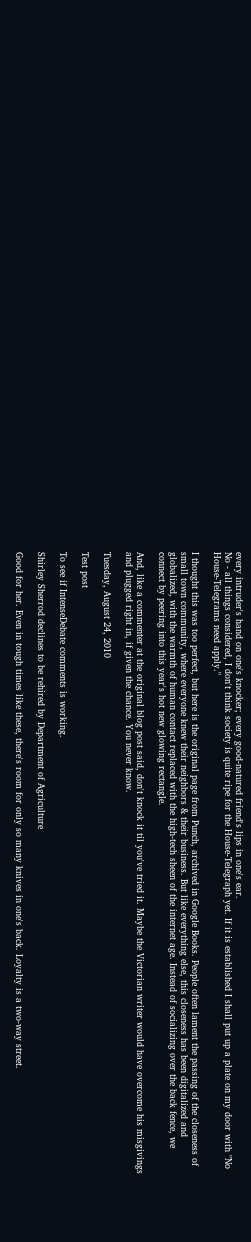every intruder's hand on one's knocker; every good-natured friend's lips in one's ear.
No - all things considered, I don't think society is quite ripe for the House-Telegraph yet. If it is established I shall put up a plate on my door with "No House-Telegrams need apply."

I thought this was too perfect, but here is the original page from Punch, archived in Google Books. People often lament the passing of the closeness of small town community, where everyone knew their neighbors & their business. But like everything else, this closeness has been digitalized and globalized, with the warmth of human contact replaced with the high-tech sheen of the internet age. Instead of socializing over the back fence, we connect by peering into this year's hot new glowing rectangle.

And, like a commenter at the original blog post said, don't knock it til you've tried it. Maybe the Victorian writer would have overcome his misgivings and plugged right in, if given the chance. You never know.

Tuesday, August 24, 2010

Test post

To see if IntenseDebate comments is working.

Shirley Sherrod declines to be rehired by Department of Agriculture

Good for her. Even in tough times like these, there's room for only so many knives in one's back. Loyalty is a two-way street.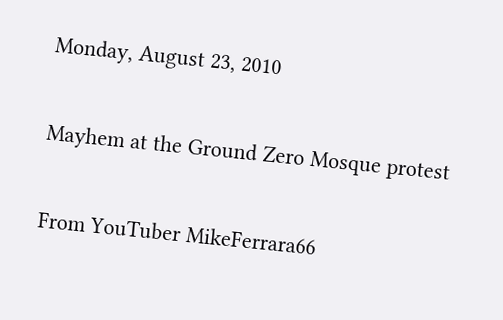Monday, August 23, 2010

Mayhem at the Ground Zero Mosque protest

From YouTuber MikeFerrara66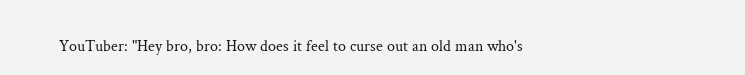YouTuber: "Hey bro, bro: How does it feel to curse out an old man who's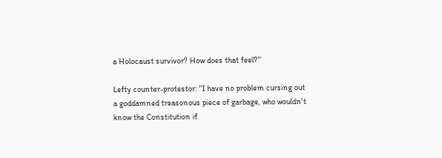a Holocaust survivor? How does that feel?"

Lefty counter-protestor: "I have no problem cursing out a goddamned treasonous piece of garbage, who wouldn't know the Constitution if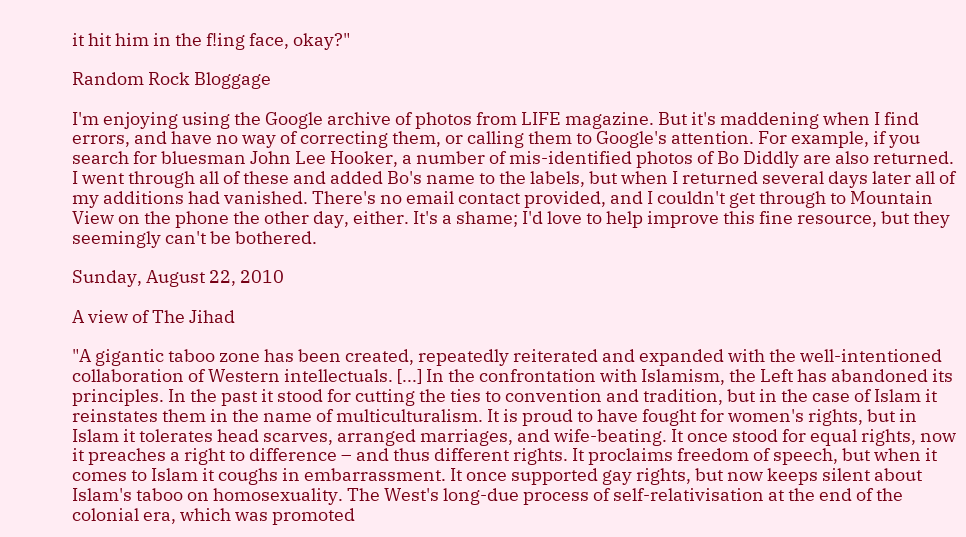it hit him in the f!ing face, okay?"

Random Rock Bloggage

I'm enjoying using the Google archive of photos from LIFE magazine. But it's maddening when I find errors, and have no way of correcting them, or calling them to Google's attention. For example, if you search for bluesman John Lee Hooker, a number of mis-identified photos of Bo Diddly are also returned. I went through all of these and added Bo's name to the labels, but when I returned several days later all of my additions had vanished. There's no email contact provided, and I couldn't get through to Mountain View on the phone the other day, either. It's a shame; I'd love to help improve this fine resource, but they seemingly can't be bothered.

Sunday, August 22, 2010

A view of The Jihad

"A gigantic taboo zone has been created, repeatedly reiterated and expanded with the well-intentioned collaboration of Western intellectuals. [...] In the confrontation with Islamism, the Left has abandoned its principles. In the past it stood for cutting the ties to convention and tradition, but in the case of Islam it reinstates them in the name of multiculturalism. It is proud to have fought for women's rights, but in Islam it tolerates head scarves, arranged marriages, and wife-beating. It once stood for equal rights, now it preaches a right to difference – and thus different rights. It proclaims freedom of speech, but when it comes to Islam it coughs in embarrassment. It once supported gay rights, but now keeps silent about Islam's taboo on homosexuality. The West's long-due process of self-relativisation at the end of the colonial era, which was promoted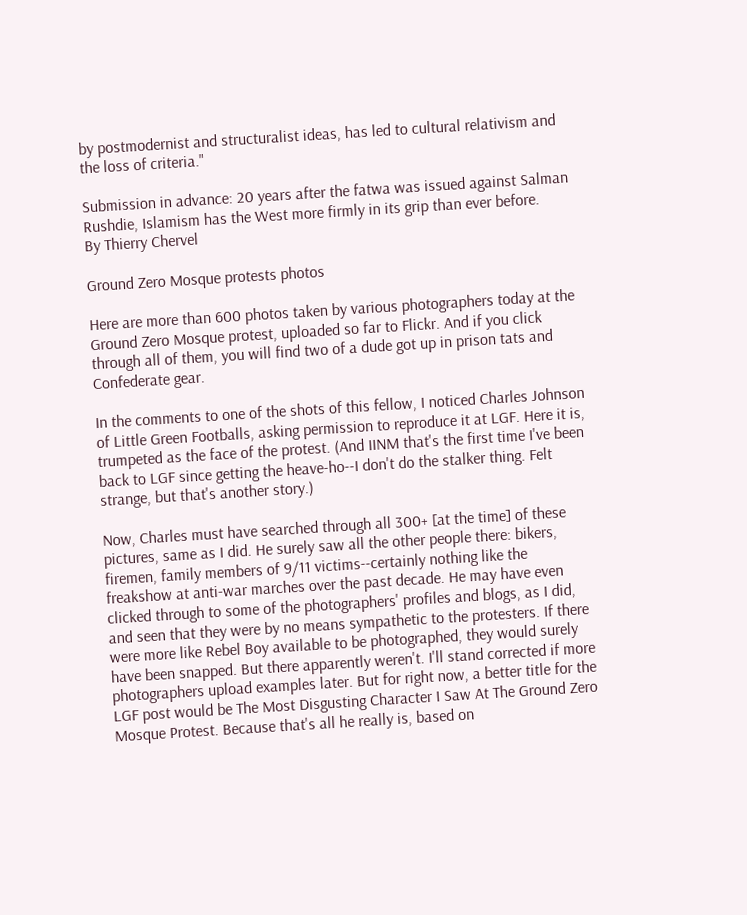by postmodernist and structuralist ideas, has led to cultural relativism and the loss of criteria."

Submission in advance: 20 years after the fatwa was issued against Salman Rushdie, Islamism has the West more firmly in its grip than ever before.
By Thierry Chervel

Ground Zero Mosque protests photos

Here are more than 600 photos taken by various photographers today at the Ground Zero Mosque protest, uploaded so far to Flickr. And if you click through all of them, you will find two of a dude got up in prison tats and Confederate gear.

In the comments to one of the shots of this fellow, I noticed Charles Johnson of Little Green Footballs, asking permission to reproduce it at LGF. Here it is, trumpeted as the face of the protest. (And IINM that's the first time I've been back to LGF since getting the heave-ho--I don't do the stalker thing. Felt strange, but that's another story.)

Now, Charles must have searched through all 300+ [at the time] of these pictures, same as I did. He surely saw all the other people there: bikers, firemen, family members of 9/11 victims--certainly nothing like the freakshow at anti-war marches over the past decade. He may have even clicked through to some of the photographers' profiles and blogs, as I did, and seen that they were by no means sympathetic to the protesters. If there were more like Rebel Boy available to be photographed, they would surely have been snapped. But there apparently weren't. I'll stand corrected if more photographers upload examples later. But for right now, a better title for the LGF post would be The Most Disgusting Character I Saw At The Ground Zero Mosque Protest. Because that's all he really is, based on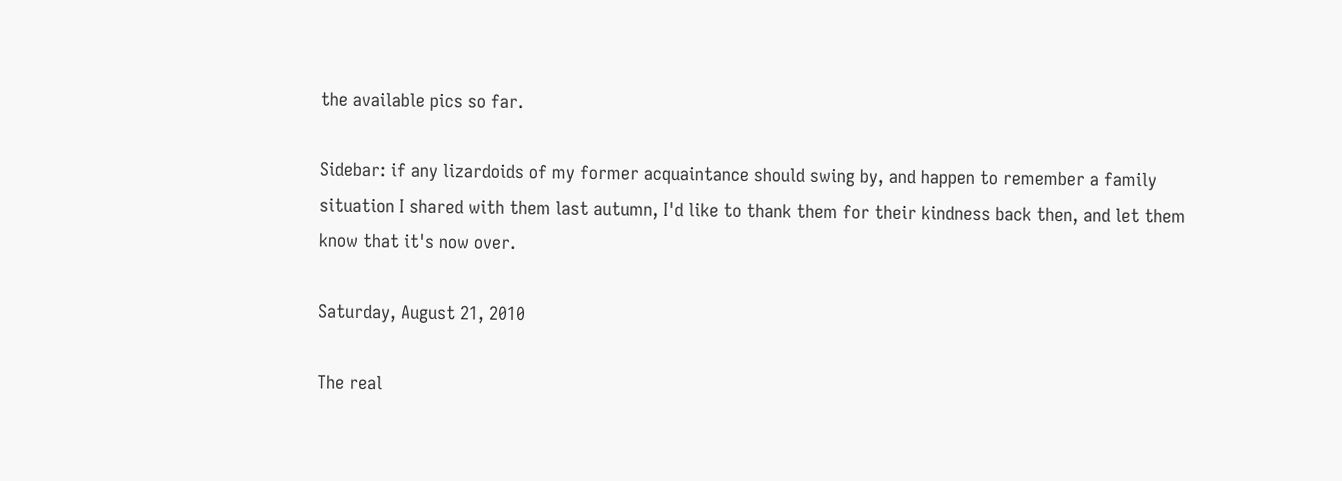the available pics so far.

Sidebar: if any lizardoids of my former acquaintance should swing by, and happen to remember a family situation I shared with them last autumn, I'd like to thank them for their kindness back then, and let them know that it's now over.

Saturday, August 21, 2010

The real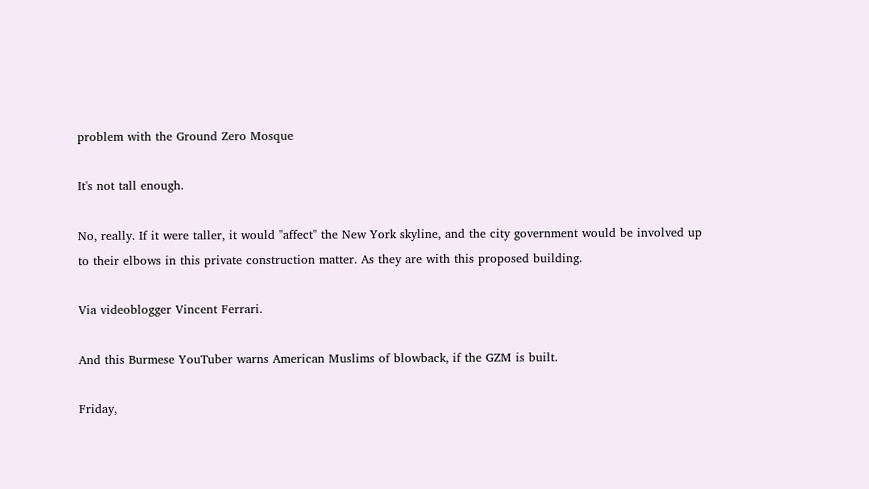problem with the Ground Zero Mosque

It's not tall enough.

No, really. If it were taller, it would "affect" the New York skyline, and the city government would be involved up to their elbows in this private construction matter. As they are with this proposed building.

Via videoblogger Vincent Ferrari.

And this Burmese YouTuber warns American Muslims of blowback, if the GZM is built.

Friday,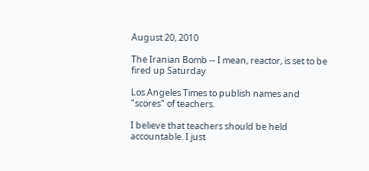August 20, 2010

The Iranian Bomb -- I mean, reactor, is set to be fired up Saturday

Los Angeles Times to publish names and "scores" of teachers.

I believe that teachers should be held accountable. I just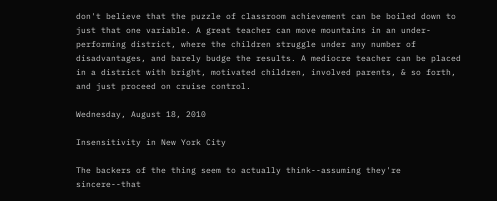don't believe that the puzzle of classroom achievement can be boiled down to just that one variable. A great teacher can move mountains in an under-performing district, where the children struggle under any number of disadvantages, and barely budge the results. A mediocre teacher can be placed in a district with bright, motivated children, involved parents, & so forth, and just proceed on cruise control.

Wednesday, August 18, 2010

Insensitivity in New York City

The backers of the thing seem to actually think--assuming they're sincere--that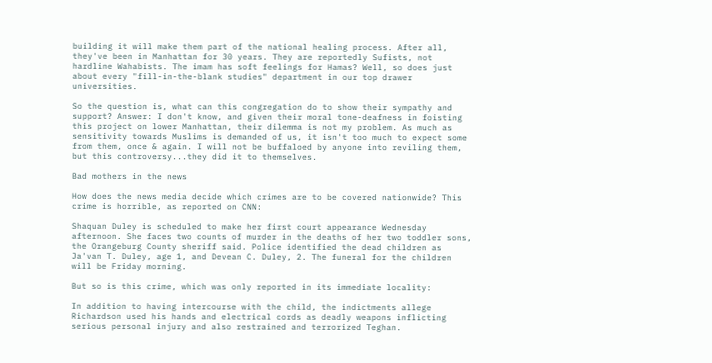building it will make them part of the national healing process. After all, they've been in Manhattan for 30 years. They are reportedly Sufists, not hardline Wahabists. The imam has soft feelings for Hamas? Well, so does just about every "fill-in-the-blank studies" department in our top drawer universities.

So the question is, what can this congregation do to show their sympathy and support? Answer: I don't know, and given their moral tone-deafness in foisting this project on lower Manhattan, their dilemma is not my problem. As much as sensitivity towards Muslims is demanded of us, it isn't too much to expect some from them, once & again. I will not be buffaloed by anyone into reviling them, but this controversy...they did it to themselves.

Bad mothers in the news

How does the news media decide which crimes are to be covered nationwide? This crime is horrible, as reported on CNN:

Shaquan Duley is scheduled to make her first court appearance Wednesday afternoon. She faces two counts of murder in the deaths of her two toddler sons, the Orangeburg County sheriff said. Police identified the dead children as Ja'van T. Duley, age 1, and Devean C. Duley, 2. The funeral for the children will be Friday morning.

But so is this crime, which was only reported in its immediate locality:

In addition to having intercourse with the child, the indictments allege Richardson used his hands and electrical cords as deadly weapons inflicting serious personal injury and also restrained and terrorized Teghan.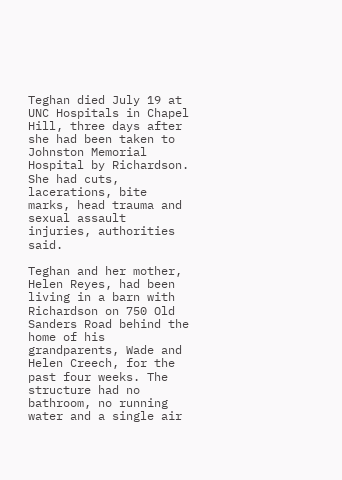Teghan died July 19 at UNC Hospitals in Chapel Hill, three days after she had been taken to Johnston Memorial Hospital by Richardson. She had cuts, lacerations, bite marks, head trauma and sexual assault injuries, authorities said.

Teghan and her mother, Helen Reyes, had been living in a barn with Richardson on 750 Old Sanders Road behind the home of his grandparents, Wade and Helen Creech, for the past four weeks. The structure had no bathroom, no running water and a single air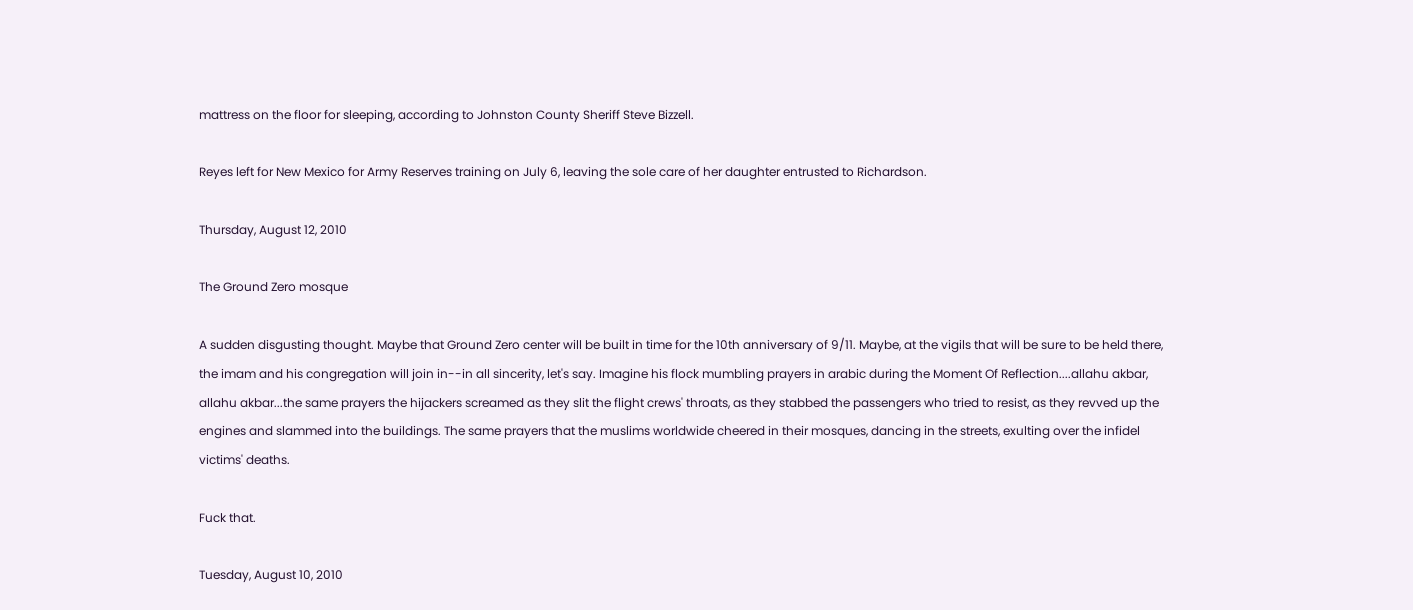mattress on the floor for sleeping, according to Johnston County Sheriff Steve Bizzell.

Reyes left for New Mexico for Army Reserves training on July 6, leaving the sole care of her daughter entrusted to Richardson.

Thursday, August 12, 2010

The Ground Zero mosque

A sudden disgusting thought. Maybe that Ground Zero center will be built in time for the 10th anniversary of 9/11. Maybe, at the vigils that will be sure to be held there, the imam and his congregation will join in--in all sincerity, let's say. Imagine his flock mumbling prayers in arabic during the Moment Of Reflection....allahu akbar, allahu akbar...the same prayers the hijackers screamed as they slit the flight crews' throats, as they stabbed the passengers who tried to resist, as they revved up the engines and slammed into the buildings. The same prayers that the muslims worldwide cheered in their mosques, dancing in the streets, exulting over the infidel victims' deaths.

Fuck that.

Tuesday, August 10, 2010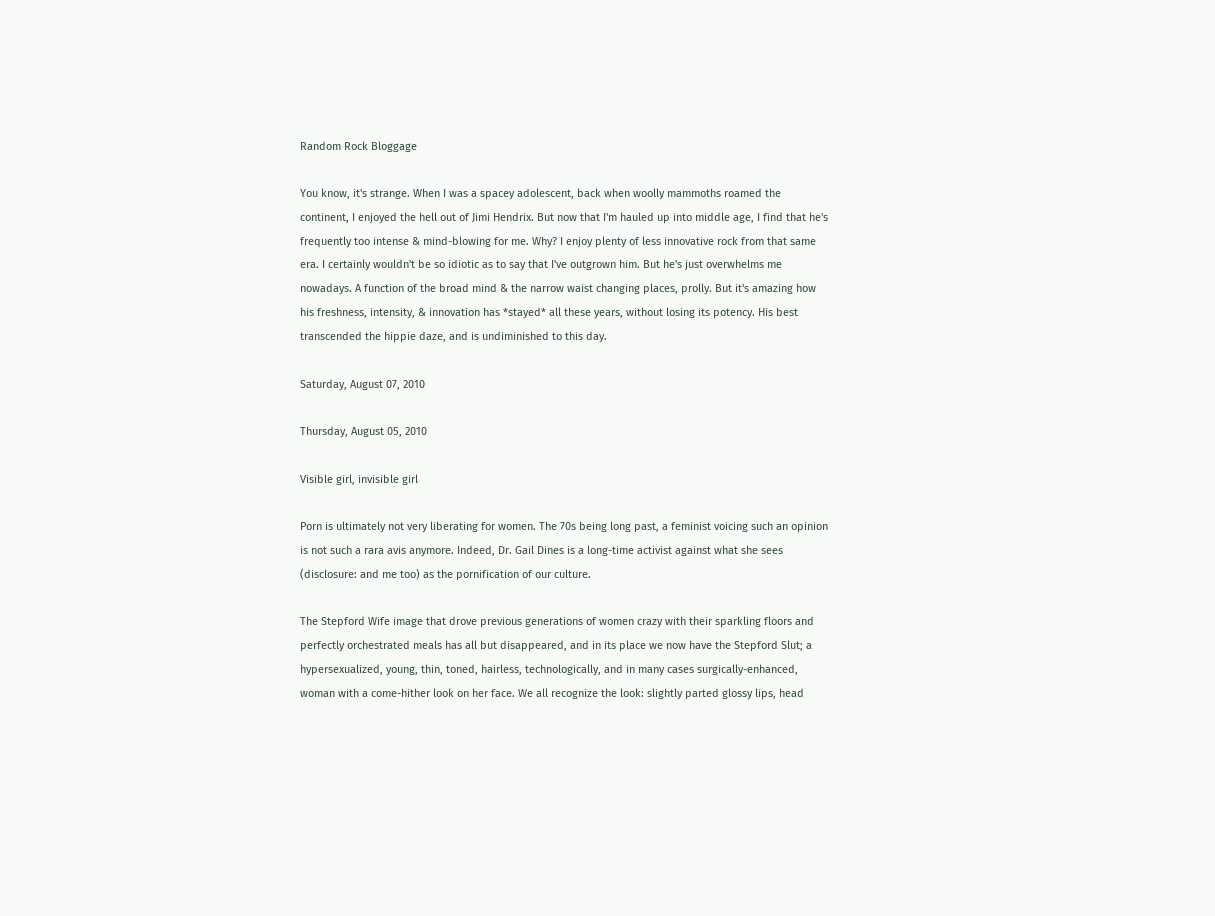Random Rock Bloggage

You know, it's strange. When I was a spacey adolescent, back when woolly mammoths roamed the continent, I enjoyed the hell out of Jimi Hendrix. But now that I'm hauled up into middle age, I find that he's frequently too intense & mind-blowing for me. Why? I enjoy plenty of less innovative rock from that same era. I certainly wouldn't be so idiotic as to say that I've outgrown him. But he's just overwhelms me nowadays. A function of the broad mind & the narrow waist changing places, prolly. But it's amazing how his freshness, intensity, & innovation has *stayed* all these years, without losing its potency. His best transcended the hippie daze, and is undiminished to this day.

Saturday, August 07, 2010

Thursday, August 05, 2010

Visible girl, invisible girl

Porn is ultimately not very liberating for women. The 70s being long past, a feminist voicing such an opinion is not such a rara avis anymore. Indeed, Dr. Gail Dines is a long-time activist against what she sees (disclosure: and me too) as the pornification of our culture.

The Stepford Wife image that drove previous generations of women crazy with their sparkling floors and perfectly orchestrated meals has all but disappeared, and in its place we now have the Stepford Slut; a hypersexualized, young, thin, toned, hairless, technologically, and in many cases surgically-enhanced, woman with a come-hither look on her face. We all recognize the look: slightly parted glossy lips, head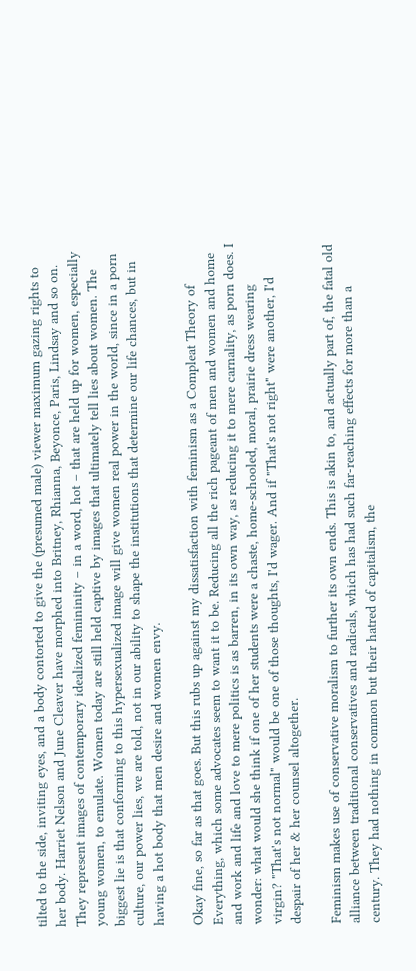tilted to the side, inviting eyes, and a body contorted to give the (presumed male) viewer maximum gazing rights to her body. Harriet Nelson and June Cleaver have morphed into Britney, Rhianna, Beyonce, Paris, Lindsay and so on. They represent images of contemporary idealized femininity – in a word, hot – that are held up for women, especially young women, to emulate. Women today are still held captive by images that ultimately tell lies about women. The biggest lie is that conforming to this hypersexualized image will give women real power in the world, since in a porn culture, our power lies, we are told, not in our ability to shape the institutions that determine our life chances, but in having a hot body that men desire and women envy.

Okay fine, so far as that goes. But this rubs up against my dissatisfaction with feminism as a Compleat Theory of Everything, which some advocates seem to want it to be. Reducing all the rich pageant of men and women and home and work and life and love to mere politics is as barren, in its own way, as reducing it to mere carnality, as porn does. I wonder: what would she think if one of her students were a chaste, home-schooled, moral, prairie dress wearing virgin? "That's not normal" would be one of those thoughts, I'd wager. And if "That's not right" were another, I'd despair of her & her counsel altogether.

Feminism makes use of conservative moralism to further its own ends. This is akin to, and actually part of, the fatal old alliance between traditional conservatives and radicals, which has had such far-reaching effects for more than a century. They had nothing in common but their hatred of capitalism, the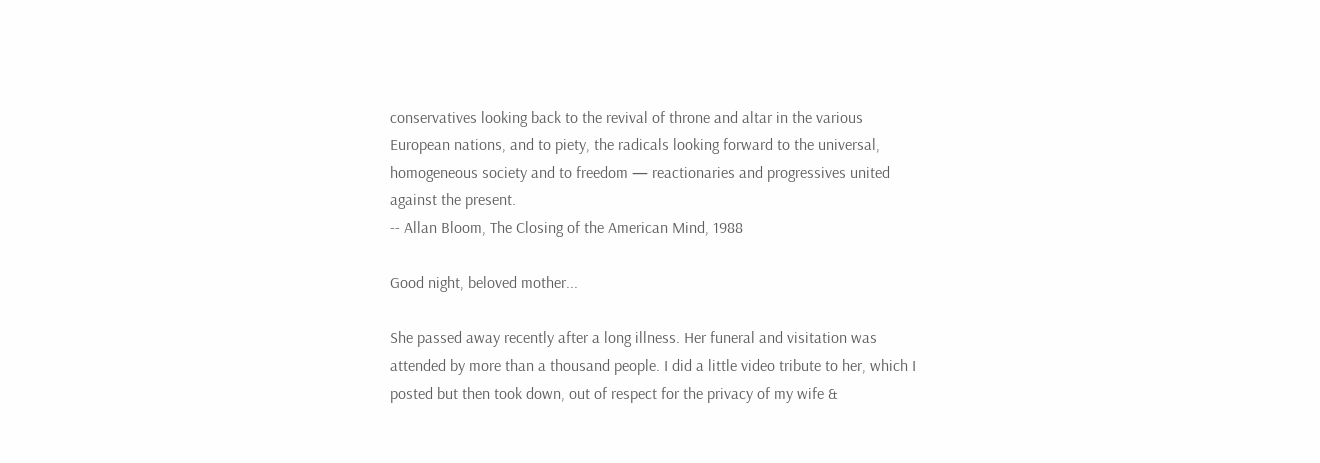conservatives looking back to the revival of throne and altar in the various European nations, and to piety, the radicals looking forward to the universal, homogeneous society and to freedom — reactionaries and progressives united against the present.
-- Allan Bloom, The Closing of the American Mind, 1988

Good night, beloved mother...

She passed away recently after a long illness. Her funeral and visitation was attended by more than a thousand people. I did a little video tribute to her, which I posted but then took down, out of respect for the privacy of my wife &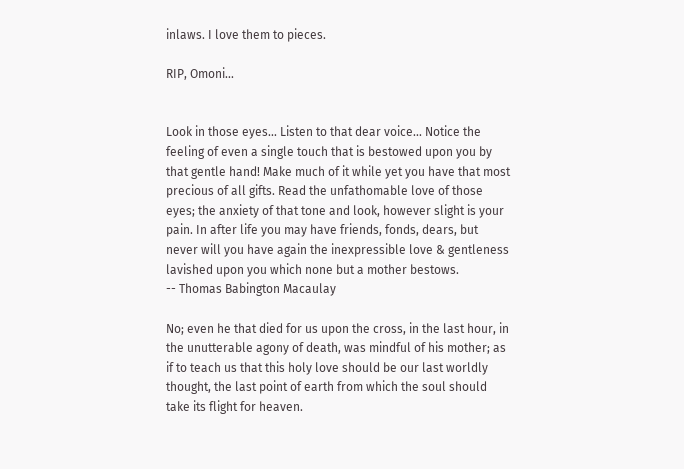inlaws. I love them to pieces.

RIP, Omoni...


Look in those eyes... Listen to that dear voice... Notice the feeling of even a single touch that is bestowed upon you by that gentle hand! Make much of it while yet you have that most precious of all gifts. Read the unfathomable love of those eyes; the anxiety of that tone and look, however slight is your pain. In after life you may have friends, fonds, dears, but never will you have again the inexpressible love & gentleness lavished upon you which none but a mother bestows.
-- Thomas Babington Macaulay

No; even he that died for us upon the cross, in the last hour, in the unutterable agony of death, was mindful of his mother; as if to teach us that this holy love should be our last worldly thought, the last point of earth from which the soul should take its flight for heaven.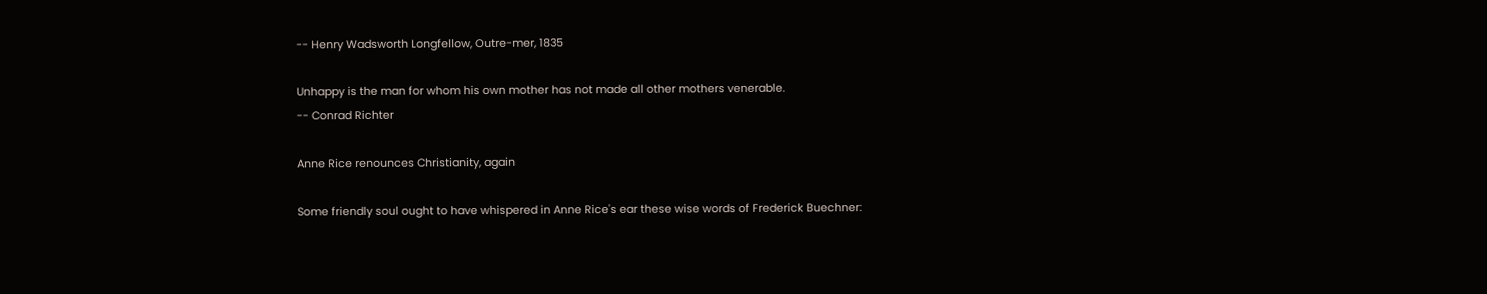-- Henry Wadsworth Longfellow, Outre-mer, 1835

Unhappy is the man for whom his own mother has not made all other mothers venerable.
-- Conrad Richter

Anne Rice renounces Christianity, again

Some friendly soul ought to have whispered in Anne Rice's ear these wise words of Frederick Buechner: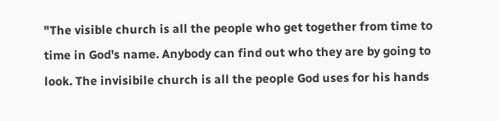"The visible church is all the people who get together from time to time in God's name. Anybody can find out who they are by going to look. The invisibile church is all the people God uses for his hands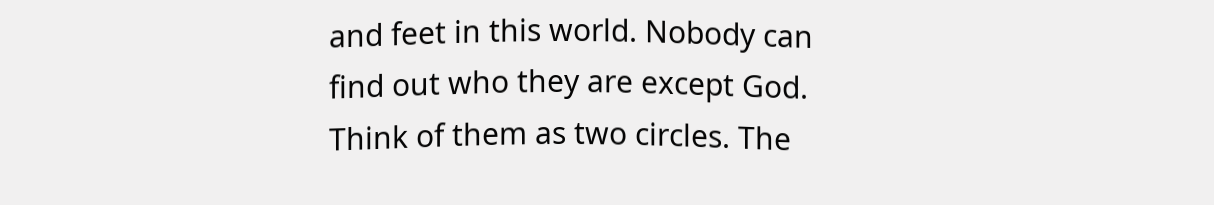and feet in this world. Nobody can find out who they are except God. Think of them as two circles. The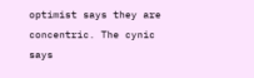optimist says they are concentric. The cynic says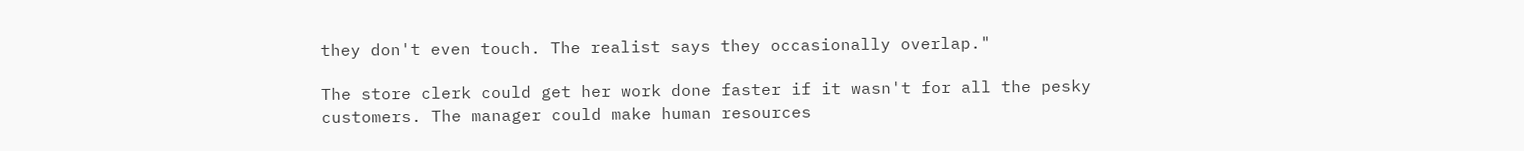they don't even touch. The realist says they occasionally overlap."

The store clerk could get her work done faster if it wasn't for all the pesky customers. The manager could make human resources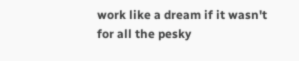work like a dream if it wasn't for all the pesky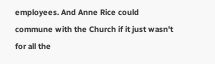employees. And Anne Rice could commune with the Church if it just wasn't for all the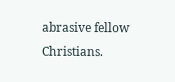abrasive fellow Christians.